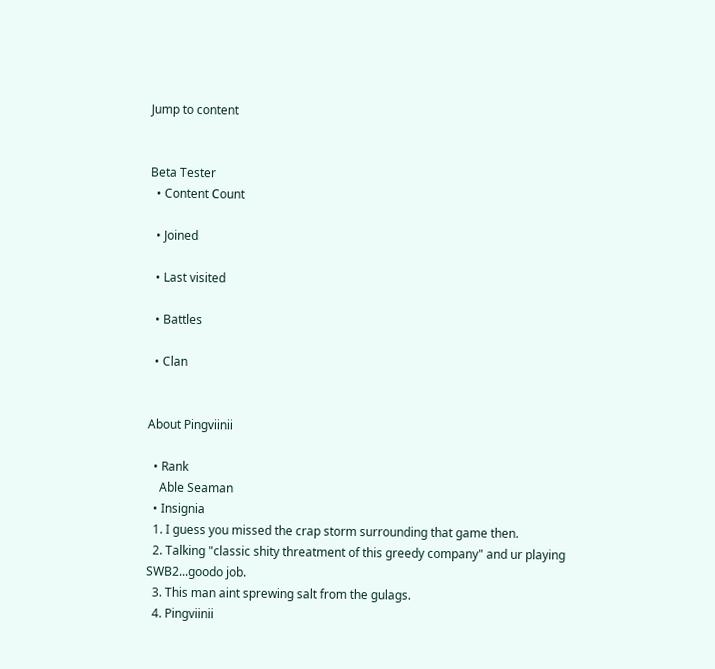Jump to content


Beta Tester
  • Content Сount

  • Joined

  • Last visited

  • Battles

  • Clan


About Pingviinii

  • Rank
    Able Seaman
  • Insignia
  1. I guess you missed the crap storm surrounding that game then.
  2. Talking "classic shity threatment of this greedy company" and ur playing SWB2...goodo job.
  3. This man aint sprewing salt from the gulags.
  4. Pingviinii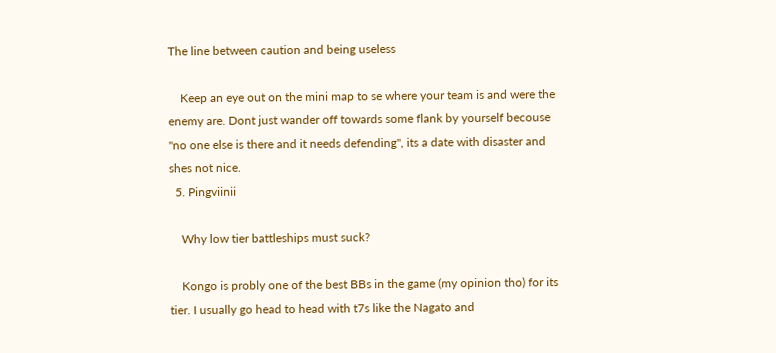The line between caution and being useless

    Keep an eye out on the mini map to se where your team is and were the enemy are. Dont just wander off towards some flank by yourself becouse "no one else is there and it needs defending", its a date with disaster and shes not nice.
  5. Pingviinii

    Why low tier battleships must suck?

    Kongo is probly one of the best BBs in the game (my opinion tho) for its tier. I usually go head to head with t7s like the Nagato and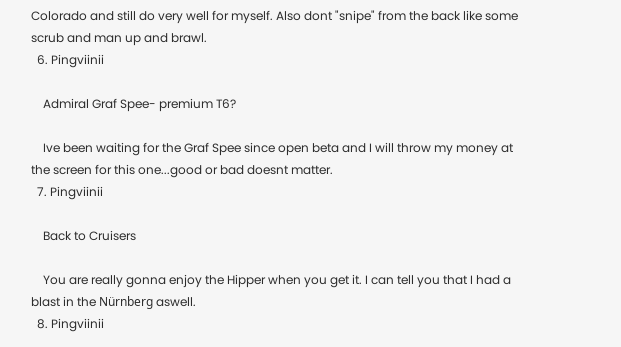Colorado and still do very well for myself. Also dont "snipe" from the back like some scrub and man up and brawl.
  6. Pingviinii

    Admiral Graf Spee- premium T6?

    Ive been waiting for the Graf Spee since open beta and I will throw my money at the screen for this one...good or bad doesnt matter.
  7. Pingviinii

    Back to Cruisers

    You are really gonna enjoy the Hipper when you get it. I can tell you that I had a blast in the Nürnberg aswell.
  8. Pingviinii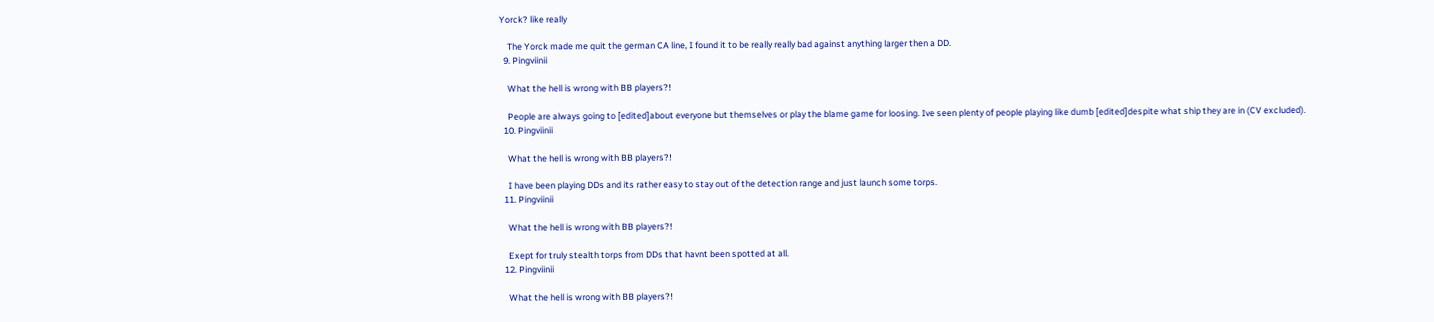Yorck? like really

    The Yorck made me quit the german CA line, I found it to be really really bad against anything larger then a DD.
  9. Pingviinii

    What the hell is wrong with BB players?!

    People are always going to [edited]about everyone but themselves or play the blame game for loosing. Ive seen plenty of people playing like dumb [edited]despite what ship they are in (CV excluded).
  10. Pingviinii

    What the hell is wrong with BB players?!

    I have been playing DDs and its rather easy to stay out of the detection range and just launch some torps.
  11. Pingviinii

    What the hell is wrong with BB players?!

    Exept for truly stealth torps from DDs that havnt been spotted at all.
  12. Pingviinii

    What the hell is wrong with BB players?!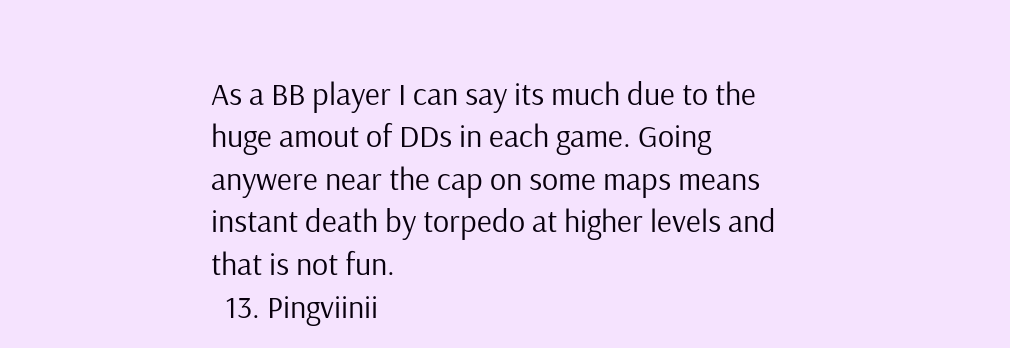As a BB player I can say its much due to the huge amout of DDs in each game. Going anywere near the cap on some maps means instant death by torpedo at higher levels and that is not fun.
  13. Pingviinii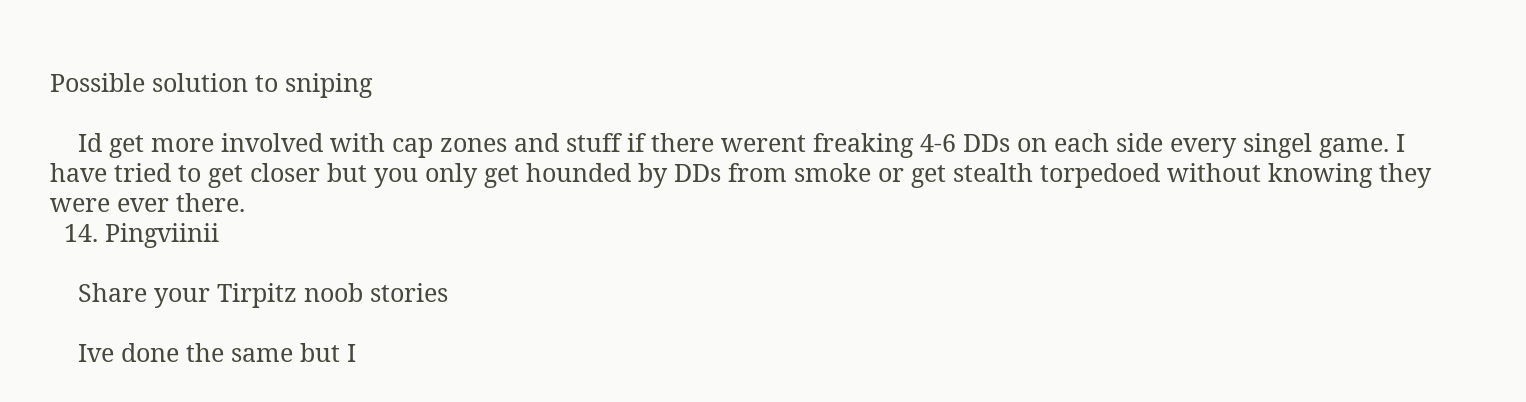Possible solution to sniping

    Id get more involved with cap zones and stuff if there werent freaking 4-6 DDs on each side every singel game. I have tried to get closer but you only get hounded by DDs from smoke or get stealth torpedoed without knowing they were ever there.
  14. Pingviinii

    Share your Tirpitz noob stories

    Ive done the same but I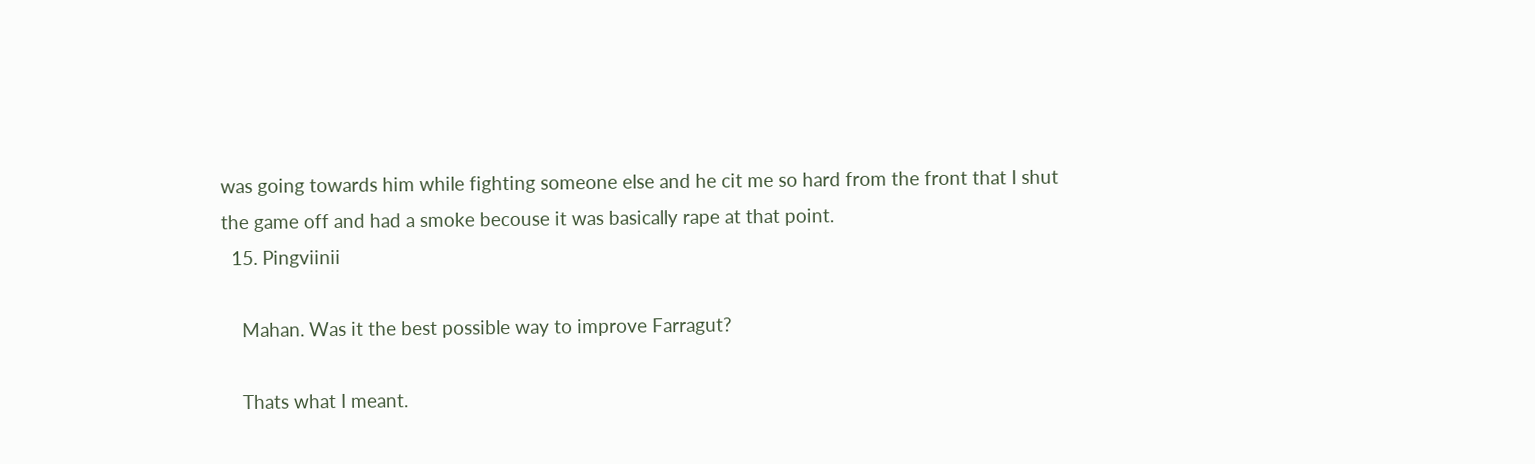was going towards him while fighting someone else and he cit me so hard from the front that I shut the game off and had a smoke becouse it was basically rape at that point.
  15. Pingviinii

    Mahan. Was it the best possible way to improve Farragut?

    Thats what I meant.